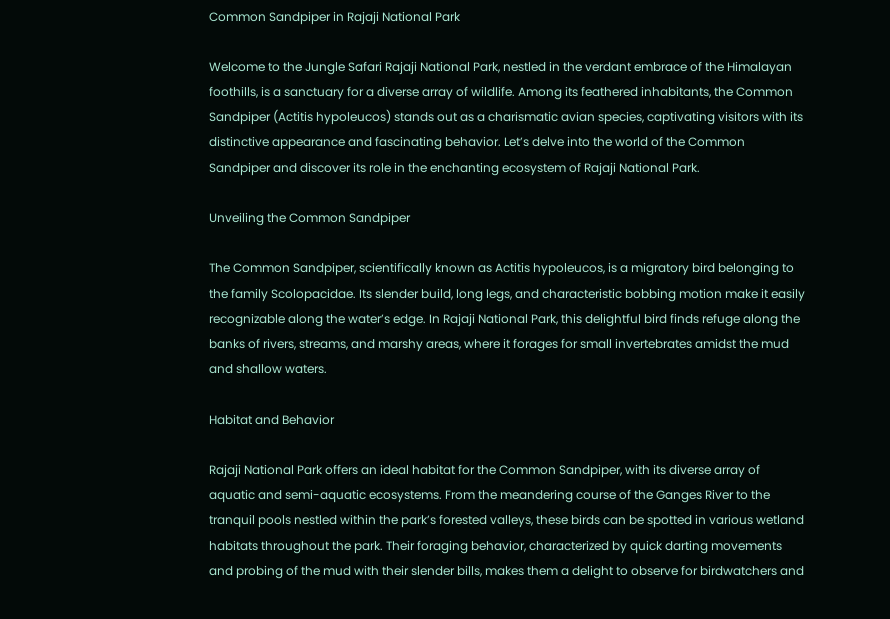Common Sandpiper in Rajaji National Park

Welcome to the Jungle Safari Rajaji National Park, nestled in the verdant embrace of the Himalayan foothills, is a sanctuary for a diverse array of wildlife. Among its feathered inhabitants, the Common Sandpiper (Actitis hypoleucos) stands out as a charismatic avian species, captivating visitors with its distinctive appearance and fascinating behavior. Let’s delve into the world of the Common Sandpiper and discover its role in the enchanting ecosystem of Rajaji National Park.

Unveiling the Common Sandpiper

The Common Sandpiper, scientifically known as Actitis hypoleucos, is a migratory bird belonging to the family Scolopacidae. Its slender build, long legs, and characteristic bobbing motion make it easily recognizable along the water’s edge. In Rajaji National Park, this delightful bird finds refuge along the banks of rivers, streams, and marshy areas, where it forages for small invertebrates amidst the mud and shallow waters.

Habitat and Behavior

Rajaji National Park offers an ideal habitat for the Common Sandpiper, with its diverse array of aquatic and semi-aquatic ecosystems. From the meandering course of the Ganges River to the tranquil pools nestled within the park’s forested valleys, these birds can be spotted in various wetland habitats throughout the park. Their foraging behavior, characterized by quick darting movements and probing of the mud with their slender bills, makes them a delight to observe for birdwatchers and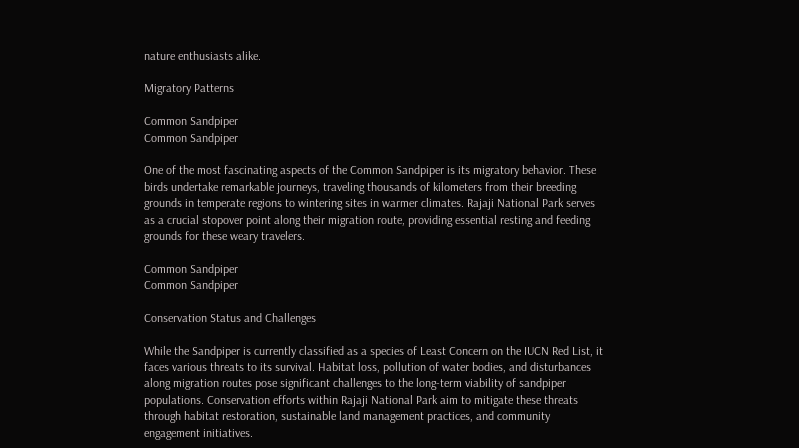nature enthusiasts alike.

Migratory Patterns

Common Sandpiper
Common Sandpiper

One of the most fascinating aspects of the Common Sandpiper is its migratory behavior. These birds undertake remarkable journeys, traveling thousands of kilometers from their breeding grounds in temperate regions to wintering sites in warmer climates. Rajaji National Park serves as a crucial stopover point along their migration route, providing essential resting and feeding grounds for these weary travelers.

Common Sandpiper
Common Sandpiper

Conservation Status and Challenges

While the Sandpiper is currently classified as a species of Least Concern on the IUCN Red List, it faces various threats to its survival. Habitat loss, pollution of water bodies, and disturbances along migration routes pose significant challenges to the long-term viability of sandpiper populations. Conservation efforts within Rajaji National Park aim to mitigate these threats through habitat restoration, sustainable land management practices, and community engagement initiatives.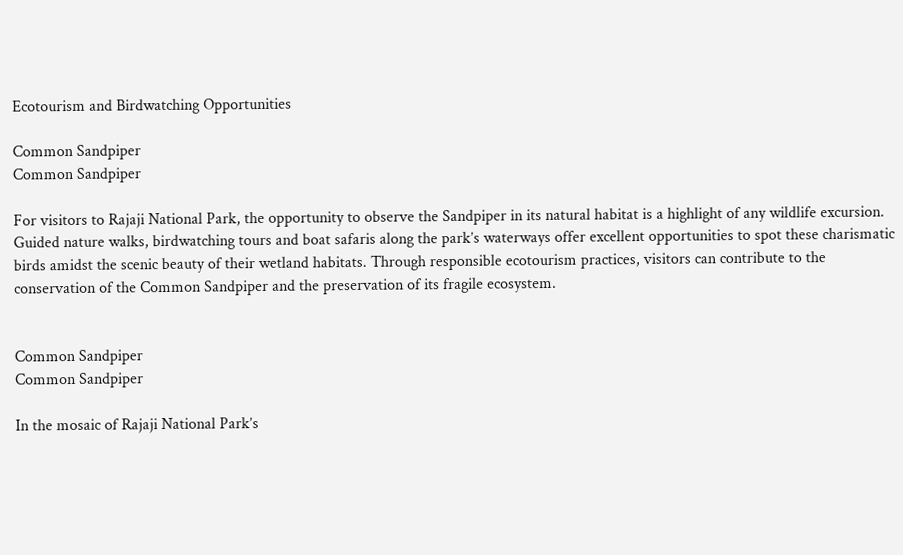Ecotourism and Birdwatching Opportunities

Common Sandpiper
Common Sandpiper

For visitors to Rajaji National Park, the opportunity to observe the Sandpiper in its natural habitat is a highlight of any wildlife excursion. Guided nature walks, birdwatching tours and boat safaris along the park’s waterways offer excellent opportunities to spot these charismatic birds amidst the scenic beauty of their wetland habitats. Through responsible ecotourism practices, visitors can contribute to the conservation of the Common Sandpiper and the preservation of its fragile ecosystem.


Common Sandpiper
Common Sandpiper

In the mosaic of Rajaji National Park’s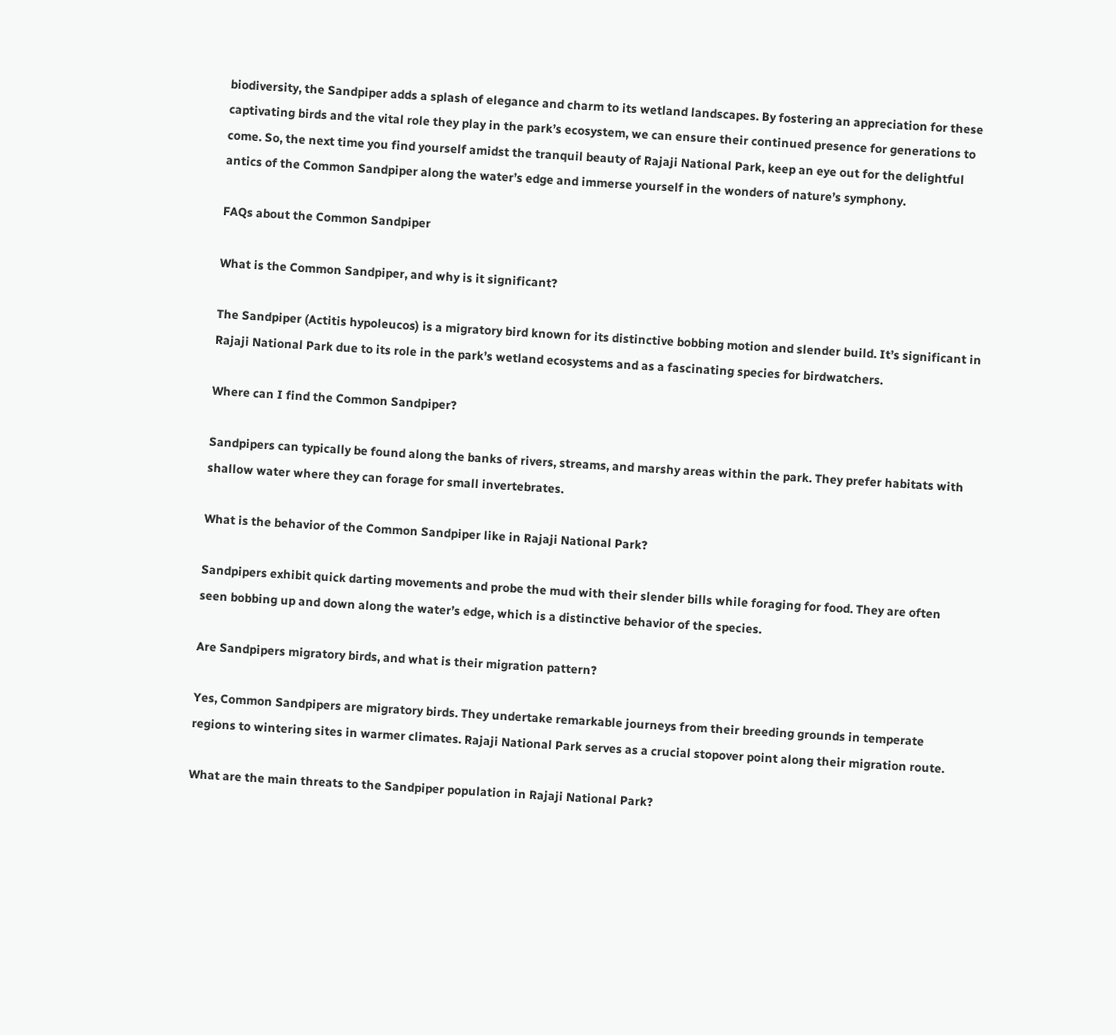biodiversity, the Sandpiper adds a splash of elegance and charm to its wetland landscapes. By fostering an appreciation for these captivating birds and the vital role they play in the park’s ecosystem, we can ensure their continued presence for generations to come. So, the next time you find yourself amidst the tranquil beauty of Rajaji National Park, keep an eye out for the delightful antics of the Common Sandpiper along the water’s edge and immerse yourself in the wonders of nature’s symphony.

FAQs about the Common Sandpiper

What is the Common Sandpiper, and why is it significant?

The Sandpiper (Actitis hypoleucos) is a migratory bird known for its distinctive bobbing motion and slender build. It’s significant in Rajaji National Park due to its role in the park’s wetland ecosystems and as a fascinating species for birdwatchers.

Where can I find the Common Sandpiper?

Sandpipers can typically be found along the banks of rivers, streams, and marshy areas within the park. They prefer habitats with shallow water where they can forage for small invertebrates.

What is the behavior of the Common Sandpiper like in Rajaji National Park?

Sandpipers exhibit quick darting movements and probe the mud with their slender bills while foraging for food. They are often seen bobbing up and down along the water’s edge, which is a distinctive behavior of the species.

Are Sandpipers migratory birds, and what is their migration pattern?

Yes, Common Sandpipers are migratory birds. They undertake remarkable journeys from their breeding grounds in temperate regions to wintering sites in warmer climates. Rajaji National Park serves as a crucial stopover point along their migration route.

What are the main threats to the Sandpiper population in Rajaji National Park?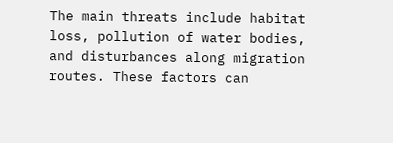The main threats include habitat loss, pollution of water bodies, and disturbances along migration routes. These factors can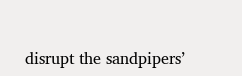disrupt the sandpipers’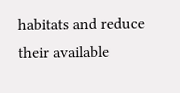habitats and reduce their available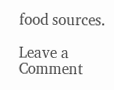food sources.

Leave a Comment